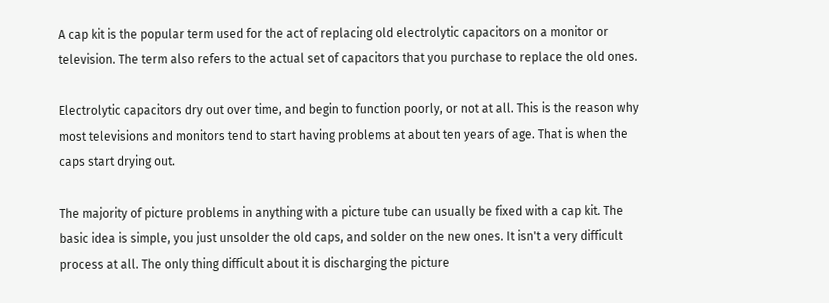A cap kit is the popular term used for the act of replacing old electrolytic capacitors on a monitor or television. The term also refers to the actual set of capacitors that you purchase to replace the old ones.

Electrolytic capacitors dry out over time, and begin to function poorly, or not at all. This is the reason why most televisions and monitors tend to start having problems at about ten years of age. That is when the caps start drying out.

The majority of picture problems in anything with a picture tube can usually be fixed with a cap kit. The basic idea is simple, you just unsolder the old caps, and solder on the new ones. It isn't a very difficult process at all. The only thing difficult about it is discharging the picture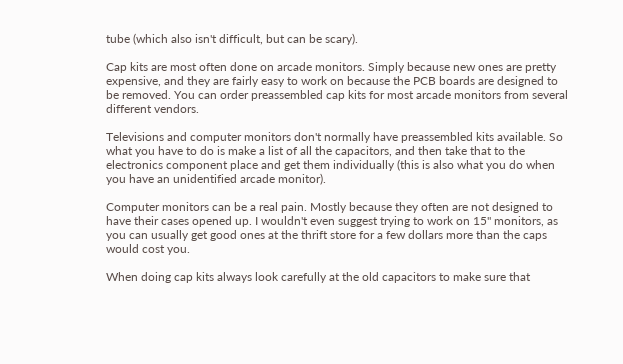tube (which also isn't difficult, but can be scary).

Cap kits are most often done on arcade monitors. Simply because new ones are pretty expensive, and they are fairly easy to work on because the PCB boards are designed to be removed. You can order preassembled cap kits for most arcade monitors from several different vendors.

Televisions and computer monitors don't normally have preassembled kits available. So what you have to do is make a list of all the capacitors, and then take that to the electronics component place and get them individually (this is also what you do when you have an unidentified arcade monitor).

Computer monitors can be a real pain. Mostly because they often are not designed to have their cases opened up. I wouldn't even suggest trying to work on 15" monitors, as you can usually get good ones at the thrift store for a few dollars more than the caps would cost you.

When doing cap kits always look carefully at the old capacitors to make sure that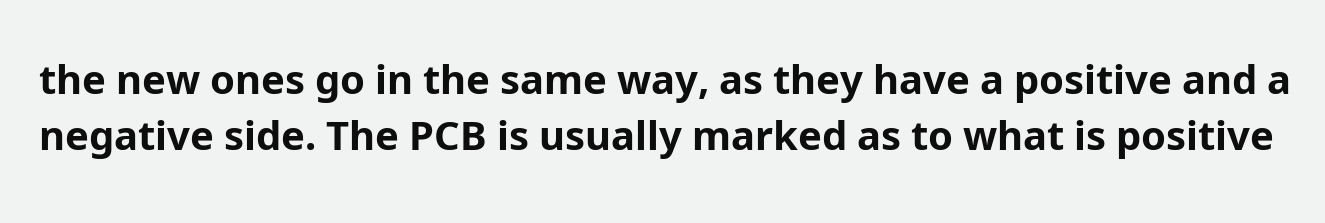the new ones go in the same way, as they have a positive and a negative side. The PCB is usually marked as to what is positive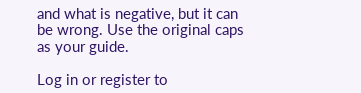and what is negative, but it can be wrong. Use the original caps as your guide.

Log in or register to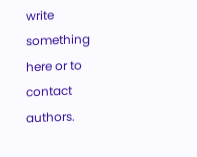write something here or to contact authors.